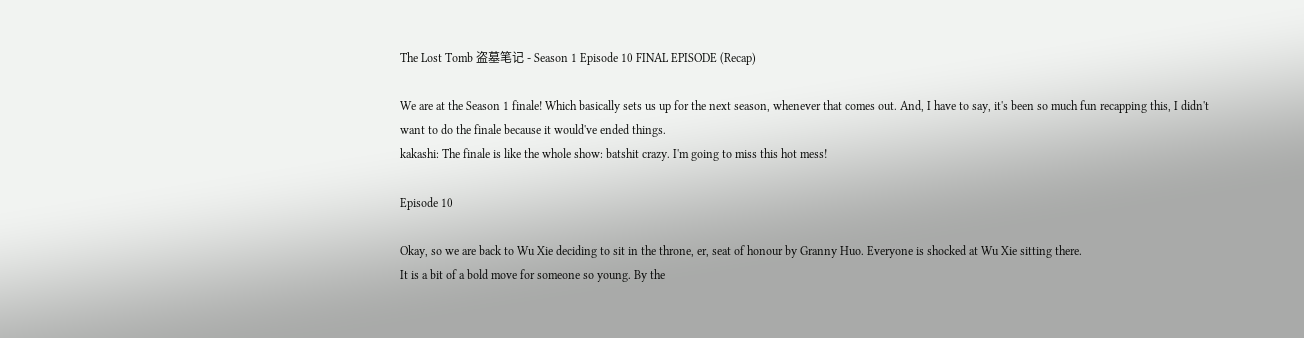The Lost Tomb 盗墓笔记 - Season 1 Episode 10 FINAL EPISODE (Recap)

We are at the Season 1 finale! Which basically sets us up for the next season, whenever that comes out. And, I have to say, it's been so much fun recapping this, I didn't want to do the finale because it would've ended things.
kakashi: The finale is like the whole show: batshit crazy. I'm going to miss this hot mess!

Episode 10

Okay, so we are back to Wu Xie deciding to sit in the throne, er, seat of honour by Granny Huo. Everyone is shocked at Wu Xie sitting there.
It is a bit of a bold move for someone so young. By the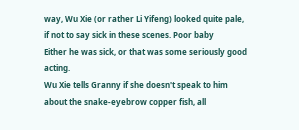way, Wu Xie (or rather Li Yifeng) looked quite pale, if not to say sick in these scenes. Poor baby
Either he was sick, or that was some seriously good acting.
Wu Xie tells Granny if she doesn't speak to him about the snake-eyebrow copper fish, all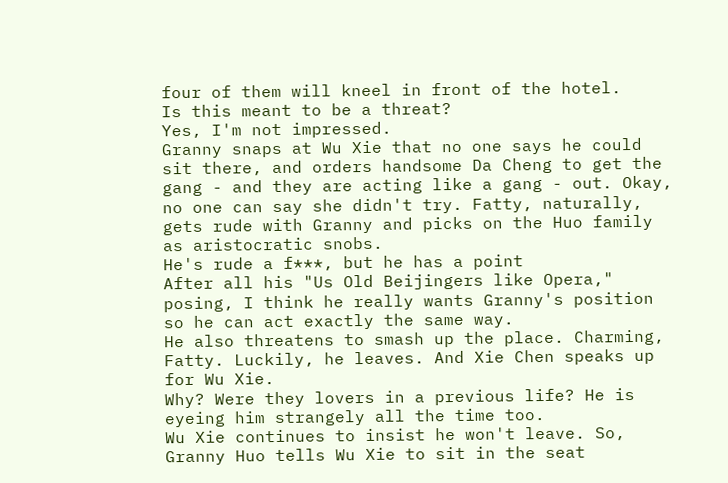four of them will kneel in front of the hotel.
Is this meant to be a threat?
Yes, I'm not impressed.
Granny snaps at Wu Xie that no one says he could sit there, and orders handsome Da Cheng to get the gang - and they are acting like a gang - out. Okay, no one can say she didn't try. Fatty, naturally, gets rude with Granny and picks on the Huo family as aristocratic snobs.
He's rude a f***, but he has a point
After all his "Us Old Beijingers like Opera," posing, I think he really wants Granny's position so he can act exactly the same way.
He also threatens to smash up the place. Charming, Fatty. Luckily, he leaves. And Xie Chen speaks up for Wu Xie.
Why? Were they lovers in a previous life? He is eyeing him strangely all the time too.
Wu Xie continues to insist he won't leave. So, Granny Huo tells Wu Xie to sit in the seat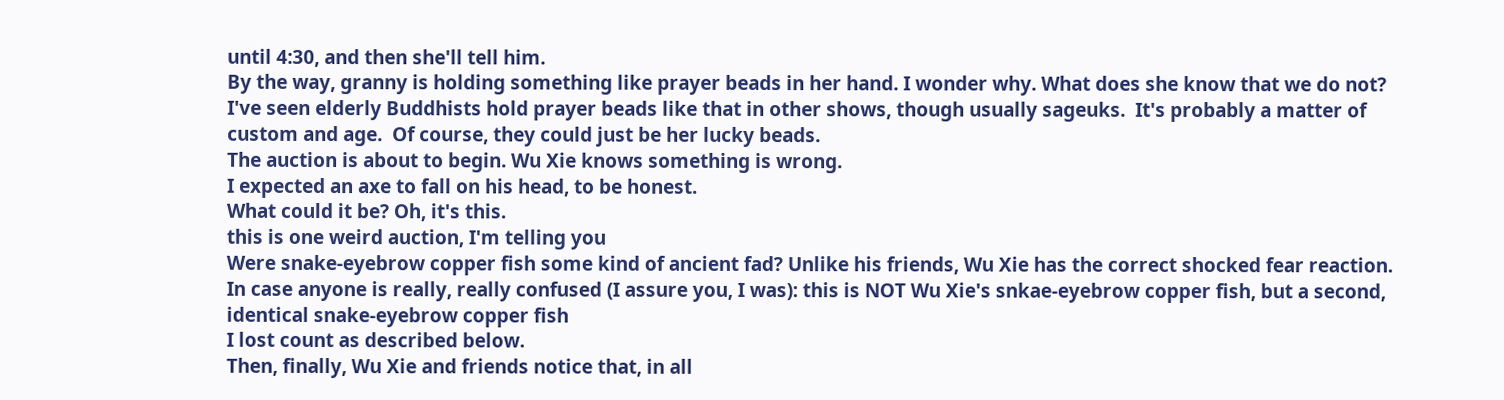until 4:30, and then she'll tell him.
By the way, granny is holding something like prayer beads in her hand. I wonder why. What does she know that we do not?
I've seen elderly Buddhists hold prayer beads like that in other shows, though usually sageuks.  It's probably a matter of custom and age.  Of course, they could just be her lucky beads.
The auction is about to begin. Wu Xie knows something is wrong.
I expected an axe to fall on his head, to be honest.
What could it be? Oh, it's this.
this is one weird auction, I'm telling you
Were snake-eyebrow copper fish some kind of ancient fad? Unlike his friends, Wu Xie has the correct shocked fear reaction.
In case anyone is really, really confused (I assure you, I was): this is NOT Wu Xie's snkae-eyebrow copper fish, but a second, identical snake-eyebrow copper fish
I lost count as described below.
Then, finally, Wu Xie and friends notice that, in all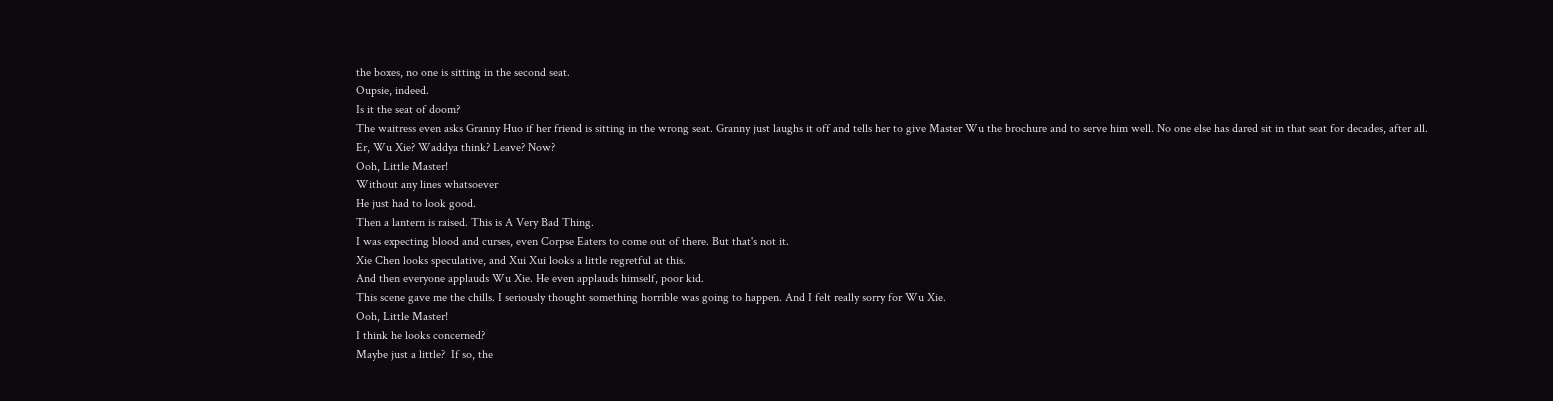the boxes, no one is sitting in the second seat.
Oupsie, indeed.
Is it the seat of doom?
The waitress even asks Granny Huo if her friend is sitting in the wrong seat. Granny just laughs it off and tells her to give Master Wu the brochure and to serve him well. No one else has dared sit in that seat for decades, after all.
Er, Wu Xie? Waddya think? Leave? Now?
Ooh, Little Master!
Without any lines whatsoever
He just had to look good.
Then a lantern is raised. This is A Very Bad Thing.
I was expecting blood and curses, even Corpse Eaters to come out of there. But that's not it.
Xie Chen looks speculative, and Xui Xui looks a little regretful at this.
And then everyone applauds Wu Xie. He even applauds himself, poor kid.
This scene gave me the chills. I seriously thought something horrible was going to happen. And I felt really sorry for Wu Xie.
Ooh, Little Master!
I think he looks concerned?
Maybe just a little?  If so, the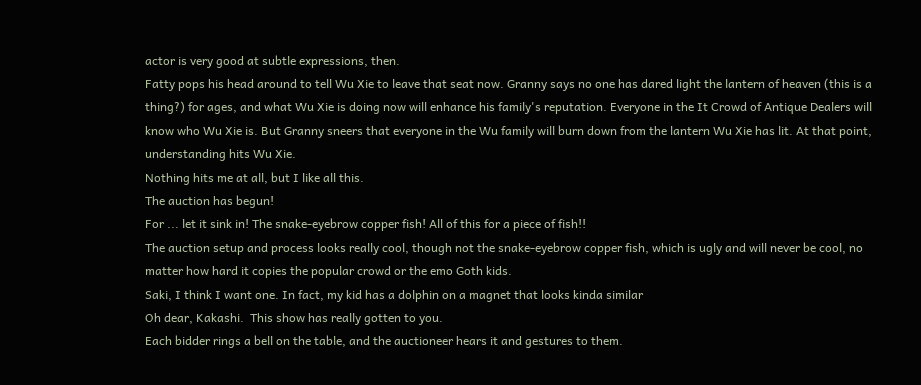actor is very good at subtle expressions, then.
Fatty pops his head around to tell Wu Xie to leave that seat now. Granny says no one has dared light the lantern of heaven (this is a thing?) for ages, and what Wu Xie is doing now will enhance his family's reputation. Everyone in the It Crowd of Antique Dealers will know who Wu Xie is. But Granny sneers that everyone in the Wu family will burn down from the lantern Wu Xie has lit. At that point, understanding hits Wu Xie.
Nothing hits me at all, but I like all this.
The auction has begun!
For ... let it sink in! The snake-eyebrow copper fish! All of this for a piece of fish!!
The auction setup and process looks really cool, though not the snake-eyebrow copper fish, which is ugly and will never be cool, no matter how hard it copies the popular crowd or the emo Goth kids.
Saki, I think I want one. In fact, my kid has a dolphin on a magnet that looks kinda similar
Oh dear, Kakashi.  This show has really gotten to you.
Each bidder rings a bell on the table, and the auctioneer hears it and gestures to them.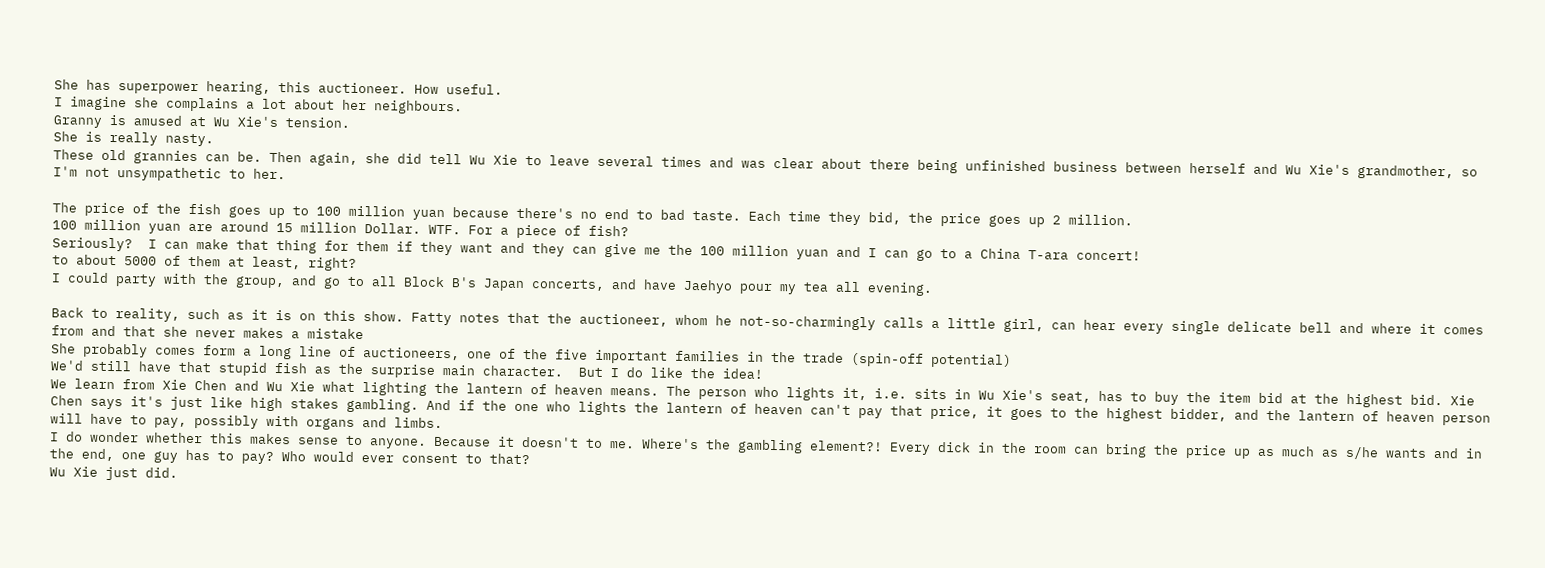She has superpower hearing, this auctioneer. How useful.
I imagine she complains a lot about her neighbours.
Granny is amused at Wu Xie's tension.
She is really nasty.
These old grannies can be. Then again, she did tell Wu Xie to leave several times and was clear about there being unfinished business between herself and Wu Xie's grandmother, so I'm not unsympathetic to her.

The price of the fish goes up to 100 million yuan because there's no end to bad taste. Each time they bid, the price goes up 2 million.
100 million yuan are around 15 million Dollar. WTF. For a piece of fish?
Seriously?  I can make that thing for them if they want and they can give me the 100 million yuan and I can go to a China T-ara concert!
to about 5000 of them at least, right?
I could party with the group, and go to all Block B's Japan concerts, and have Jaehyo pour my tea all evening.

Back to reality, such as it is on this show. Fatty notes that the auctioneer, whom he not-so-charmingly calls a little girl, can hear every single delicate bell and where it comes from and that she never makes a mistake
She probably comes form a long line of auctioneers, one of the five important families in the trade (spin-off potential)
We'd still have that stupid fish as the surprise main character.  But I do like the idea!
We learn from Xie Chen and Wu Xie what lighting the lantern of heaven means. The person who lights it, i.e. sits in Wu Xie's seat, has to buy the item bid at the highest bid. Xie Chen says it's just like high stakes gambling. And if the one who lights the lantern of heaven can't pay that price, it goes to the highest bidder, and the lantern of heaven person will have to pay, possibly with organs and limbs.
I do wonder whether this makes sense to anyone. Because it doesn't to me. Where's the gambling element?! Every dick in the room can bring the price up as much as s/he wants and in the end, one guy has to pay? Who would ever consent to that?
Wu Xie just did.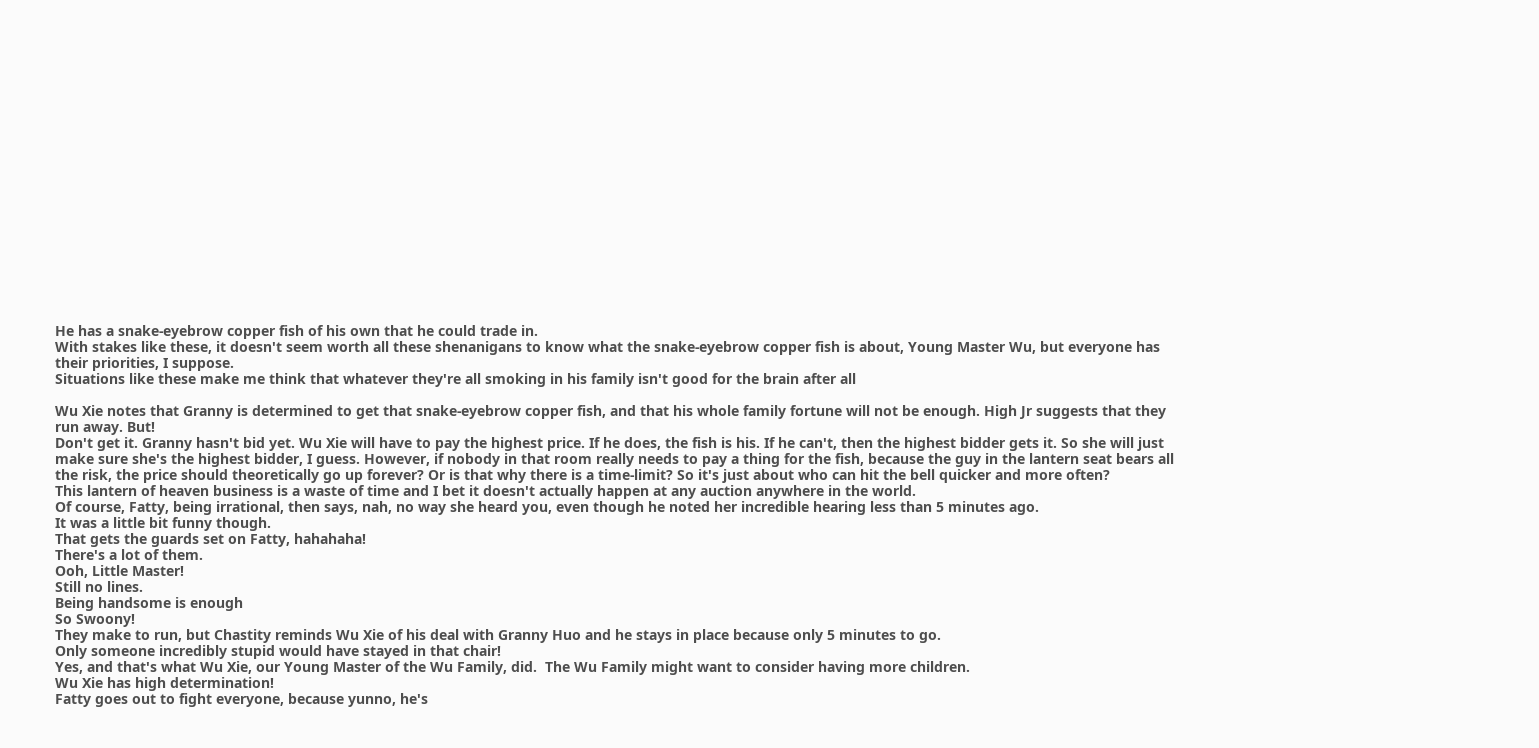He has a snake-eyebrow copper fish of his own that he could trade in.
With stakes like these, it doesn't seem worth all these shenanigans to know what the snake-eyebrow copper fish is about, Young Master Wu, but everyone has their priorities, I suppose.
Situations like these make me think that whatever they're all smoking in his family isn't good for the brain after all

Wu Xie notes that Granny is determined to get that snake-eyebrow copper fish, and that his whole family fortune will not be enough. High Jr suggests that they run away. But!
Don't get it. Granny hasn't bid yet. Wu Xie will have to pay the highest price. If he does, the fish is his. If he can't, then the highest bidder gets it. So she will just make sure she's the highest bidder, I guess. However, if nobody in that room really needs to pay a thing for the fish, because the guy in the lantern seat bears all the risk, the price should theoretically go up forever? Or is that why there is a time-limit? So it's just about who can hit the bell quicker and more often?
This lantern of heaven business is a waste of time and I bet it doesn't actually happen at any auction anywhere in the world.
Of course, Fatty, being irrational, then says, nah, no way she heard you, even though he noted her incredible hearing less than 5 minutes ago.
It was a little bit funny though.
That gets the guards set on Fatty, hahahaha!
There's a lot of them.
Ooh, Little Master!
Still no lines.
Being handsome is enough
So Swoony!
They make to run, but Chastity reminds Wu Xie of his deal with Granny Huo and he stays in place because only 5 minutes to go.
Only someone incredibly stupid would have stayed in that chair!
Yes, and that's what Wu Xie, our Young Master of the Wu Family, did.  The Wu Family might want to consider having more children.
Wu Xie has high determination!
Fatty goes out to fight everyone, because yunno, he's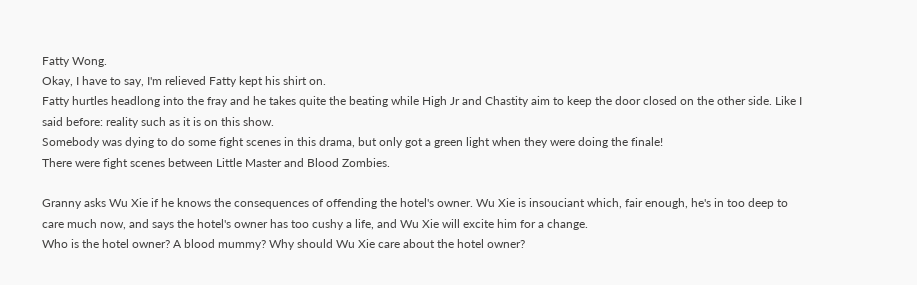Fatty Wong.
Okay, I have to say, I'm relieved Fatty kept his shirt on.
Fatty hurtles headlong into the fray and he takes quite the beating while High Jr and Chastity aim to keep the door closed on the other side. Like I said before: reality such as it is on this show.
Somebody was dying to do some fight scenes in this drama, but only got a green light when they were doing the finale!
There were fight scenes between Little Master and Blood Zombies.

Granny asks Wu Xie if he knows the consequences of offending the hotel's owner. Wu Xie is insouciant which, fair enough, he's in too deep to care much now, and says the hotel's owner has too cushy a life, and Wu Xie will excite him for a change.
Who is the hotel owner? A blood mummy? Why should Wu Xie care about the hotel owner?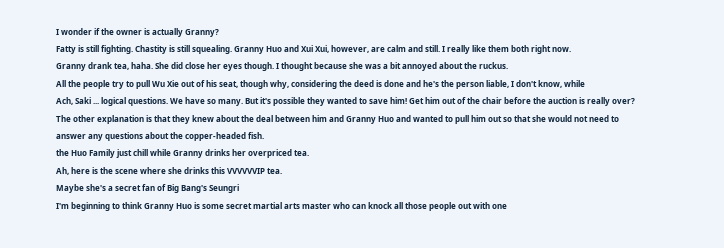I wonder if the owner is actually Granny?
Fatty is still fighting. Chastity is still squealing. Granny Huo and Xui Xui, however, are calm and still. I really like them both right now.
Granny drank tea, haha. She did close her eyes though. I thought because she was a bit annoyed about the ruckus.
All the people try to pull Wu Xie out of his seat, though why, considering the deed is done and he's the person liable, I don't know, while
Ach, Saki ... logical questions. We have so many. But it's possible they wanted to save him! Get him out of the chair before the auction is really over? The other explanation is that they knew about the deal between him and Granny Huo and wanted to pull him out so that she would not need to answer any questions about the copper-headed fish.
the Huo Family just chill while Granny drinks her overpriced tea.
Ah, here is the scene where she drinks this VVVVVVIP tea.
Maybe she's a secret fan of Big Bang's Seungri
I'm beginning to think Granny Huo is some secret martial arts master who can knock all those people out with one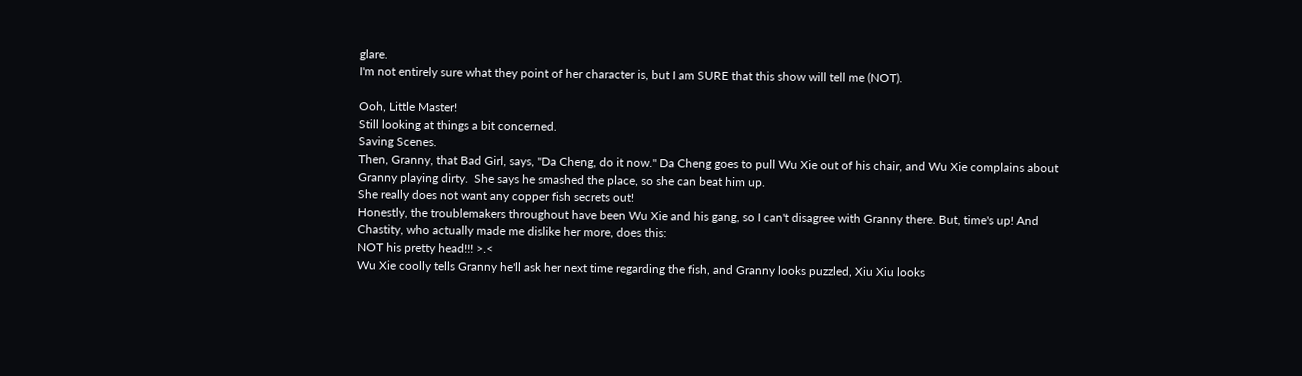glare.
I'm not entirely sure what they point of her character is, but I am SURE that this show will tell me (NOT).

Ooh, Little Master!
Still looking at things a bit concerned.
Saving Scenes.
Then, Granny, that Bad Girl, says, "Da Cheng, do it now." Da Cheng goes to pull Wu Xie out of his chair, and Wu Xie complains about Granny playing dirty.  She says he smashed the place, so she can beat him up.
She really does not want any copper fish secrets out!
Honestly, the troublemakers throughout have been Wu Xie and his gang, so I can't disagree with Granny there. But, time's up! And Chastity, who actually made me dislike her more, does this:
NOT his pretty head!!! >.<
Wu Xie coolly tells Granny he'll ask her next time regarding the fish, and Granny looks puzzled, Xiu Xiu looks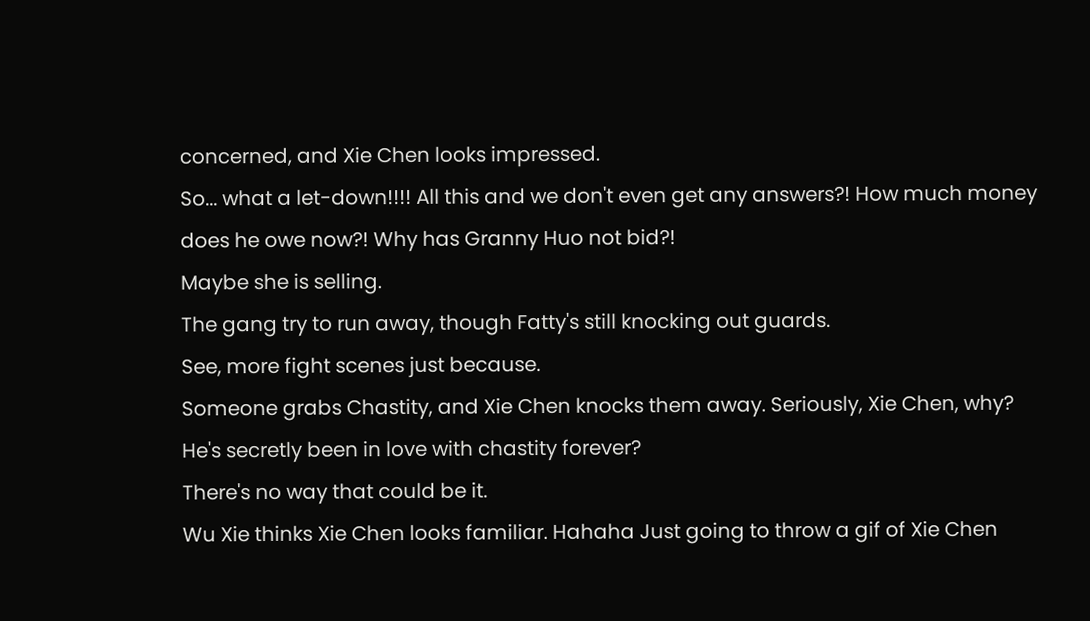concerned, and Xie Chen looks impressed.
So... what a let-down!!!! All this and we don't even get any answers?! How much money does he owe now?! Why has Granny Huo not bid?!
Maybe she is selling.
The gang try to run away, though Fatty's still knocking out guards.
See, more fight scenes just because.
Someone grabs Chastity, and Xie Chen knocks them away. Seriously, Xie Chen, why?
He's secretly been in love with chastity forever?
There's no way that could be it.
Wu Xie thinks Xie Chen looks familiar. Hahaha Just going to throw a gif of Xie Chen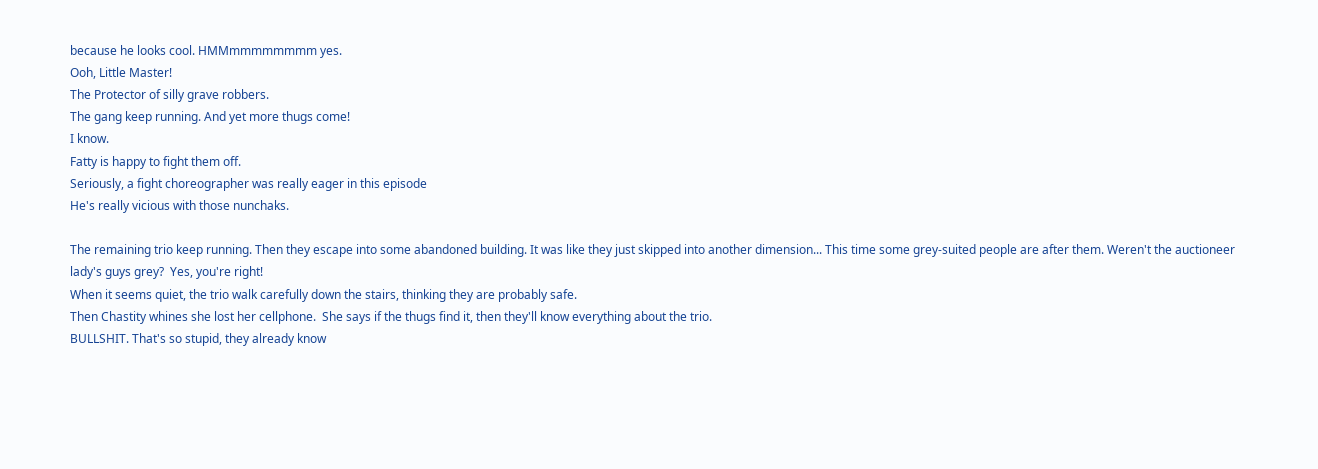because he looks cool. HMMmmmmmmmm yes.
Ooh, Little Master!
The Protector of silly grave robbers.
The gang keep running. And yet more thugs come!
I know.
Fatty is happy to fight them off.
Seriously, a fight choreographer was really eager in this episode
He's really vicious with those nunchaks.

The remaining trio keep running. Then they escape into some abandoned building. It was like they just skipped into another dimension... This time some grey-suited people are after them. Weren't the auctioneer lady's guys grey?  Yes, you're right!
When it seems quiet, the trio walk carefully down the stairs, thinking they are probably safe.
Then Chastity whines she lost her cellphone.  She says if the thugs find it, then they'll know everything about the trio.
BULLSHIT. That's so stupid, they already know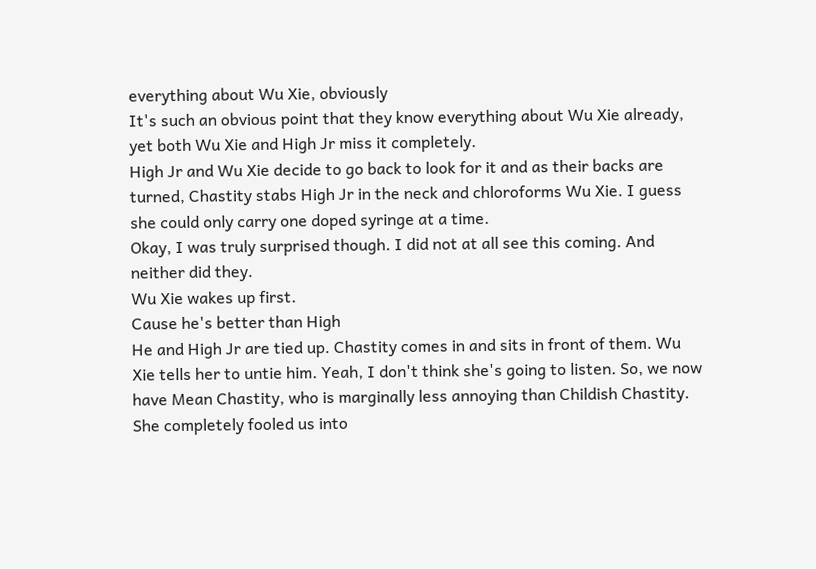everything about Wu Xie, obviously
It's such an obvious point that they know everything about Wu Xie already, yet both Wu Xie and High Jr miss it completely.
High Jr and Wu Xie decide to go back to look for it and as their backs are turned, Chastity stabs High Jr in the neck and chloroforms Wu Xie. I guess she could only carry one doped syringe at a time.
Okay, I was truly surprised though. I did not at all see this coming. And neither did they.
Wu Xie wakes up first.
Cause he's better than High
He and High Jr are tied up. Chastity comes in and sits in front of them. Wu Xie tells her to untie him. Yeah, I don't think she's going to listen. So, we now have Mean Chastity, who is marginally less annoying than Childish Chastity.
She completely fooled us into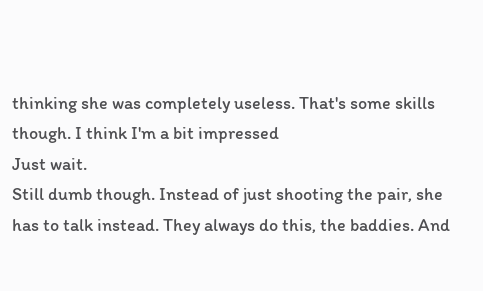thinking she was completely useless. That's some skills though. I think I'm a bit impressed
Just wait.
Still dumb though. Instead of just shooting the pair, she has to talk instead. They always do this, the baddies. And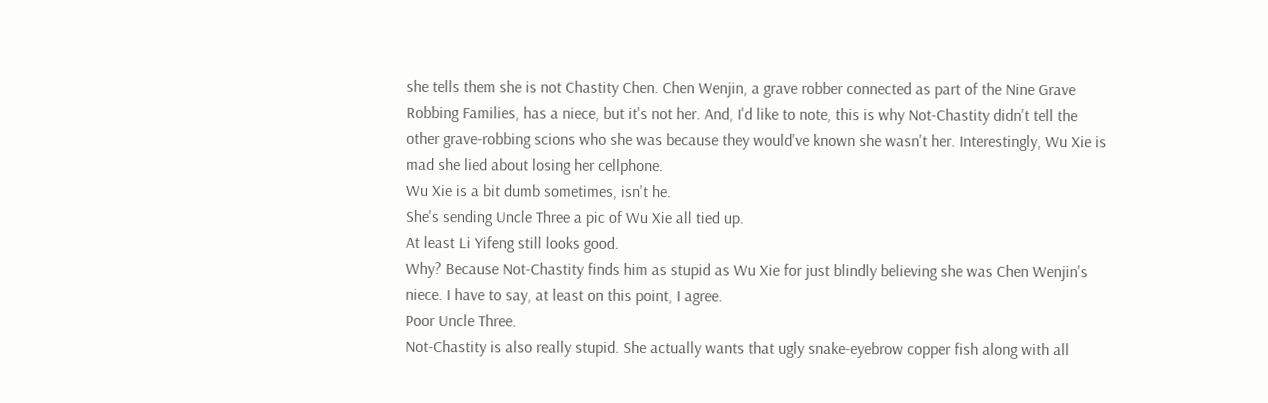she tells them she is not Chastity Chen. Chen Wenjin, a grave robber connected as part of the Nine Grave Robbing Families, has a niece, but it's not her. And, I'd like to note, this is why Not-Chastity didn't tell the other grave-robbing scions who she was because they would've known she wasn't her. Interestingly, Wu Xie is mad she lied about losing her cellphone.
Wu Xie is a bit dumb sometimes, isn't he.
She's sending Uncle Three a pic of Wu Xie all tied up.
At least Li Yifeng still looks good.
Why? Because Not-Chastity finds him as stupid as Wu Xie for just blindly believing she was Chen Wenjin's niece. I have to say, at least on this point, I agree.
Poor Uncle Three.
Not-Chastity is also really stupid. She actually wants that ugly snake-eyebrow copper fish along with all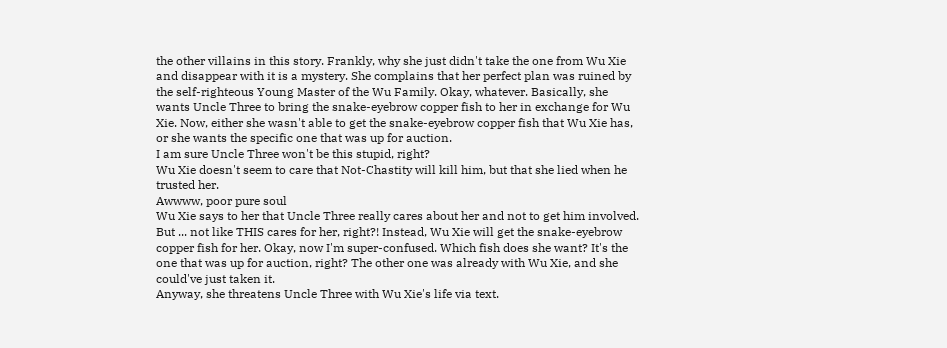the other villains in this story. Frankly, why she just didn't take the one from Wu Xie and disappear with it is a mystery. She complains that her perfect plan was ruined by the self-righteous Young Master of the Wu Family. Okay, whatever. Basically, she wants Uncle Three to bring the snake-eyebrow copper fish to her in exchange for Wu Xie. Now, either she wasn't able to get the snake-eyebrow copper fish that Wu Xie has, or she wants the specific one that was up for auction.
I am sure Uncle Three won't be this stupid, right?
Wu Xie doesn't seem to care that Not-Chastity will kill him, but that she lied when he trusted her.
Awwww, poor pure soul
Wu Xie says to her that Uncle Three really cares about her and not to get him involved. But ... not like THIS cares for her, right?! Instead, Wu Xie will get the snake-eyebrow copper fish for her. Okay, now I'm super-confused. Which fish does she want? It's the one that was up for auction, right? The other one was already with Wu Xie, and she could've just taken it.
Anyway, she threatens Uncle Three with Wu Xie's life via text.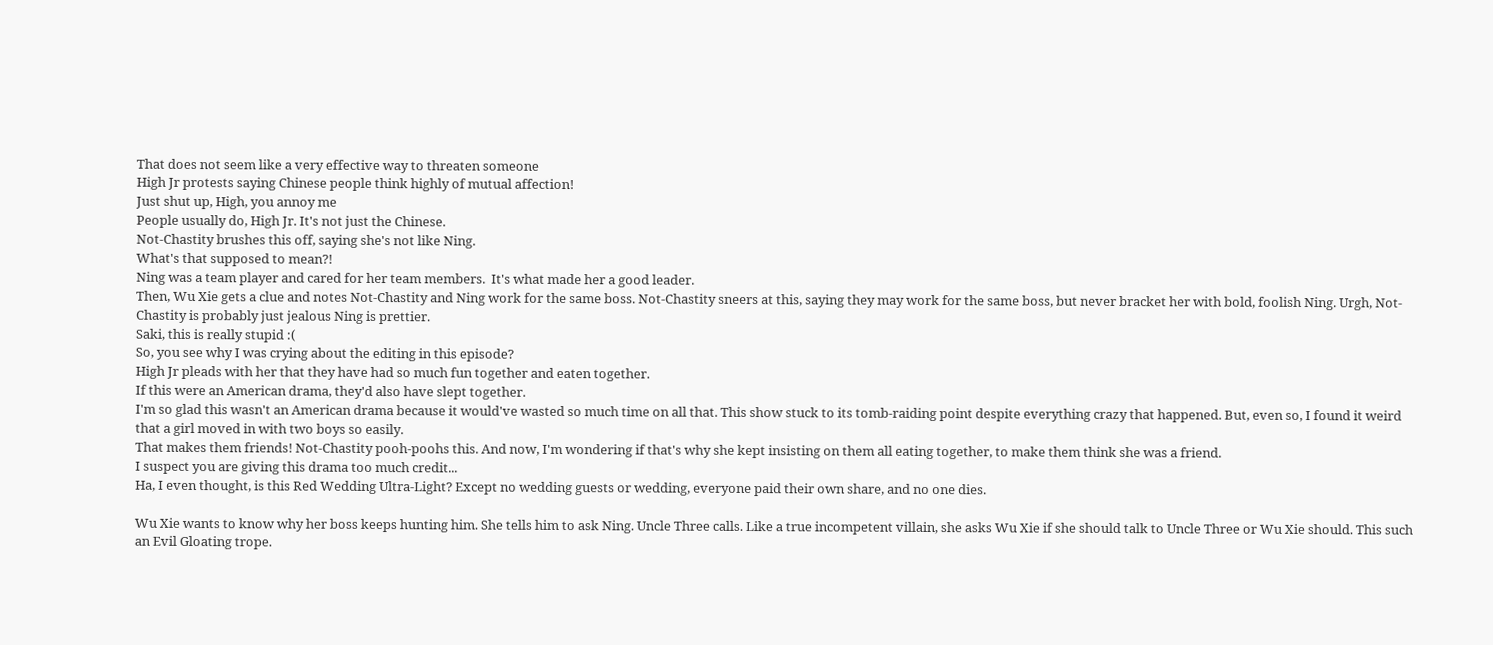That does not seem like a very effective way to threaten someone
High Jr protests saying Chinese people think highly of mutual affection!
Just shut up, High, you annoy me
People usually do, High Jr. It's not just the Chinese.
Not-Chastity brushes this off, saying she's not like Ning.
What's that supposed to mean?!
Ning was a team player and cared for her team members.  It's what made her a good leader.
Then, Wu Xie gets a clue and notes Not-Chastity and Ning work for the same boss. Not-Chastity sneers at this, saying they may work for the same boss, but never bracket her with bold, foolish Ning. Urgh, Not-Chastity is probably just jealous Ning is prettier.
Saki, this is really stupid :(
So, you see why I was crying about the editing in this episode?
High Jr pleads with her that they have had so much fun together and eaten together.
If this were an American drama, they'd also have slept together.
I'm so glad this wasn't an American drama because it would've wasted so much time on all that. This show stuck to its tomb-raiding point despite everything crazy that happened. But, even so, I found it weird that a girl moved in with two boys so easily.
That makes them friends! Not-Chastity pooh-poohs this. And now, I'm wondering if that's why she kept insisting on them all eating together, to make them think she was a friend.
I suspect you are giving this drama too much credit...
Ha, I even thought, is this Red Wedding Ultra-Light? Except no wedding guests or wedding, everyone paid their own share, and no one dies.

Wu Xie wants to know why her boss keeps hunting him. She tells him to ask Ning. Uncle Three calls. Like a true incompetent villain, she asks Wu Xie if she should talk to Uncle Three or Wu Xie should. This such an Evil Gloating trope.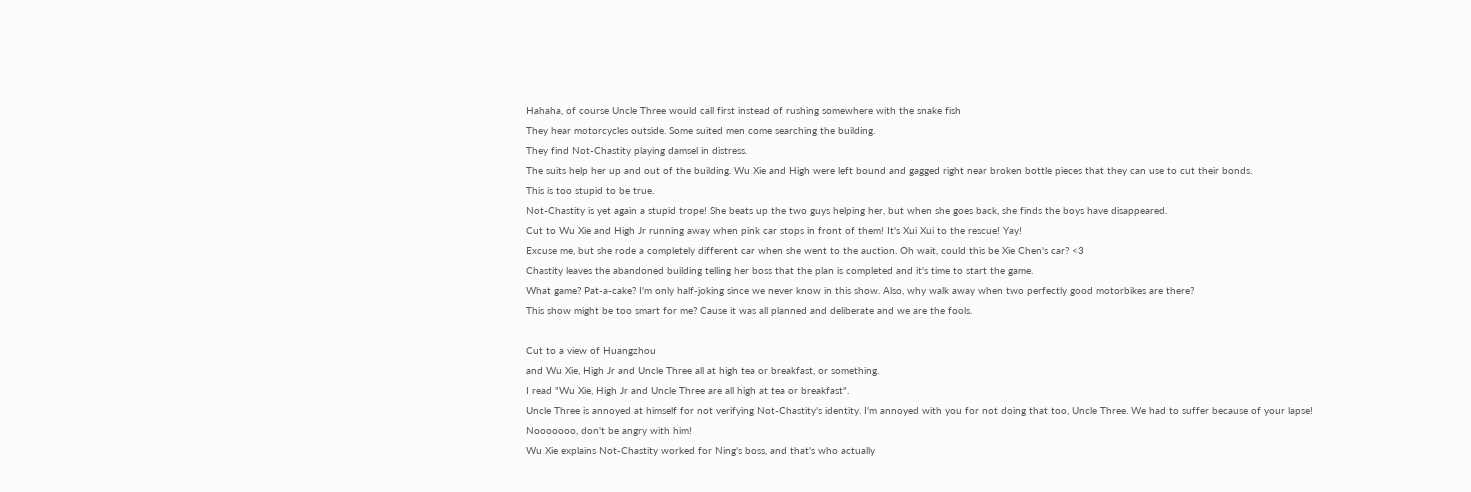Hahaha, of course Uncle Three would call first instead of rushing somewhere with the snake fish
They hear motorcycles outside. Some suited men come searching the building.
They find Not-Chastity playing damsel in distress.
The suits help her up and out of the building. Wu Xie and High were left bound and gagged right near broken bottle pieces that they can use to cut their bonds.
This is too stupid to be true.
Not-Chastity is yet again a stupid trope! She beats up the two guys helping her, but when she goes back, she finds the boys have disappeared.
Cut to Wu Xie and High Jr running away when pink car stops in front of them! It's Xui Xui to the rescue! Yay!
Excuse me, but she rode a completely different car when she went to the auction. Oh wait, could this be Xie Chen's car? <3
Chastity leaves the abandoned building telling her boss that the plan is completed and it's time to start the game.
What game? Pat-a-cake? I'm only half-joking since we never know in this show. Also, why walk away when two perfectly good motorbikes are there?
This show might be too smart for me? Cause it was all planned and deliberate and we are the fools.

Cut to a view of Huangzhou
and Wu Xie, High Jr and Uncle Three all at high tea or breakfast, or something.
I read "Wu Xie, High Jr and Uncle Three are all high at tea or breakfast".
Uncle Three is annoyed at himself for not verifying Not-Chastity's identity. I'm annoyed with you for not doing that too, Uncle Three. We had to suffer because of your lapse!
Nooooooo, don't be angry with him!
Wu Xie explains Not-Chastity worked for Ning's boss, and that's who actually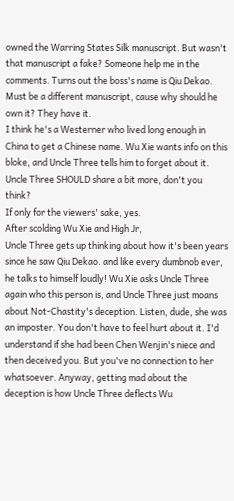owned the Warring States Silk manuscript. But wasn't that manuscript a fake? Someone help me in the comments. Turns out the boss's name is Qiu Dekao.
Must be a different manuscript, cause why should he own it? They have it.
I think he's a Westerner who lived long enough in China to get a Chinese name. Wu Xie wants info on this bloke, and Uncle Three tells him to forget about it.
Uncle Three SHOULD share a bit more, don't you think?
If only for the viewers' sake, yes.
After scolding Wu Xie and High Jr,
Uncle Three gets up thinking about how it's been years since he saw Qiu Dekao. and like every dumbnob ever, he talks to himself loudly! Wu Xie asks Uncle Three again who this person is, and Uncle Three just moans about Not-Chastity's deception. Listen, dude, she was an imposter. You don't have to feel hurt about it. I'd understand if she had been Chen Wenjin's niece and then deceived you. But you've no connection to her whatsoever. Anyway, getting mad about the deception is how Uncle Three deflects Wu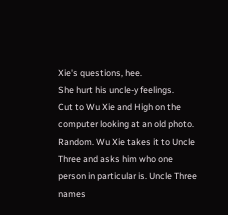Xie's questions, hee.
She hurt his uncle-y feelings.
Cut to Wu Xie and High on the computer looking at an old photo. Random. Wu Xie takes it to Uncle Three and asks him who one person in particular is. Uncle Three names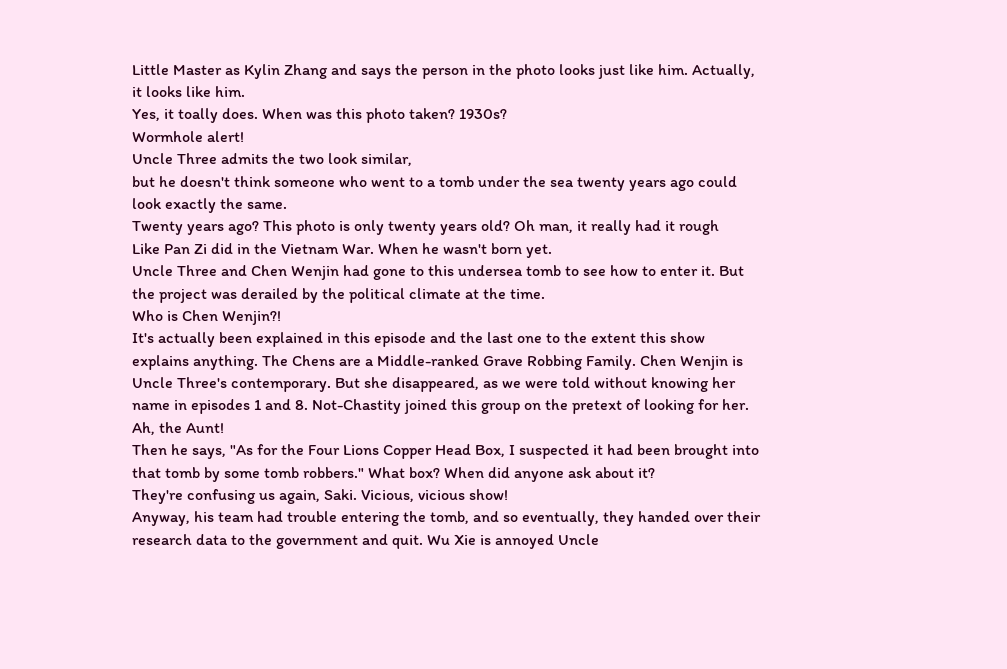Little Master as Kylin Zhang and says the person in the photo looks just like him. Actually, it looks like him.
Yes, it toally does. When was this photo taken? 1930s?
Wormhole alert!
Uncle Three admits the two look similar,
but he doesn't think someone who went to a tomb under the sea twenty years ago could look exactly the same.
Twenty years ago? This photo is only twenty years old? Oh man, it really had it rough
Like Pan Zi did in the Vietnam War. When he wasn't born yet.
Uncle Three and Chen Wenjin had gone to this undersea tomb to see how to enter it. But the project was derailed by the political climate at the time.
Who is Chen Wenjin?!
It's actually been explained in this episode and the last one to the extent this show explains anything. The Chens are a Middle-ranked Grave Robbing Family. Chen Wenjin is Uncle Three's contemporary. But she disappeared, as we were told without knowing her name in episodes 1 and 8. Not-Chastity joined this group on the pretext of looking for her.
Ah, the Aunt!
Then he says, "As for the Four Lions Copper Head Box, I suspected it had been brought into that tomb by some tomb robbers." What box? When did anyone ask about it?
They're confusing us again, Saki. Vicious, vicious show!
Anyway, his team had trouble entering the tomb, and so eventually, they handed over their research data to the government and quit. Wu Xie is annoyed Uncle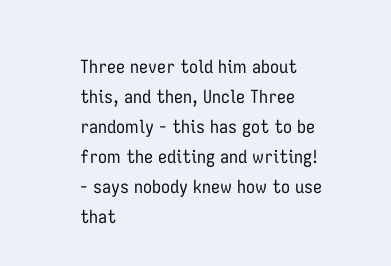Three never told him about this, and then, Uncle Three randomly - this has got to be from the editing and writing! - says nobody knew how to use that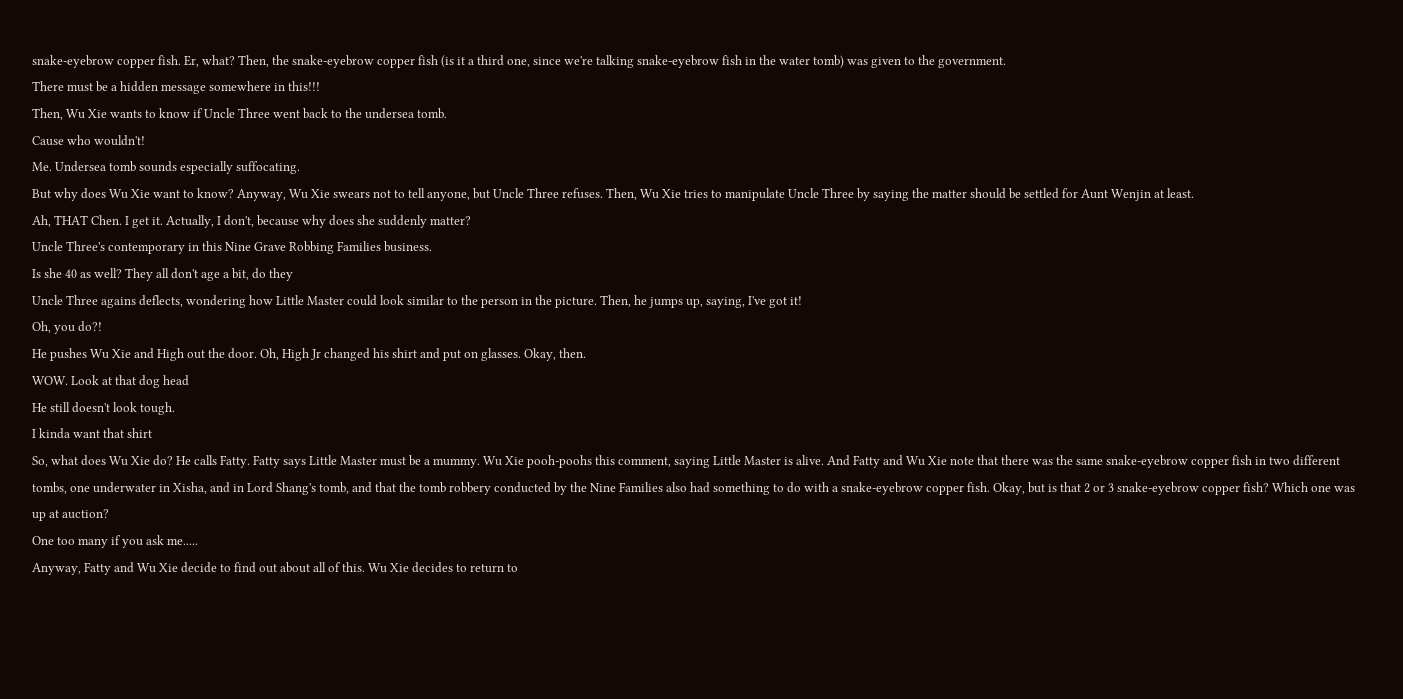snake-eyebrow copper fish. Er, what? Then, the snake-eyebrow copper fish (is it a third one, since we're talking snake-eyebrow fish in the water tomb) was given to the government.
There must be a hidden message somewhere in this!!!
Then, Wu Xie wants to know if Uncle Three went back to the undersea tomb.
Cause who wouldn't!
Me. Undersea tomb sounds especially suffocating.
But why does Wu Xie want to know? Anyway, Wu Xie swears not to tell anyone, but Uncle Three refuses. Then, Wu Xie tries to manipulate Uncle Three by saying the matter should be settled for Aunt Wenjin at least.
Ah, THAT Chen. I get it. Actually, I don't, because why does she suddenly matter?
Uncle Three's contemporary in this Nine Grave Robbing Families business.
Is she 40 as well? They all don't age a bit, do they
Uncle Three agains deflects, wondering how Little Master could look similar to the person in the picture. Then, he jumps up, saying, I've got it!
Oh, you do?!
He pushes Wu Xie and High out the door. Oh, High Jr changed his shirt and put on glasses. Okay, then.
WOW. Look at that dog head
He still doesn't look tough.
I kinda want that shirt
So, what does Wu Xie do? He calls Fatty. Fatty says Little Master must be a mummy. Wu Xie pooh-poohs this comment, saying Little Master is alive. And Fatty and Wu Xie note that there was the same snake-eyebrow copper fish in two different tombs, one underwater in Xisha, and in Lord Shang's tomb, and that the tomb robbery conducted by the Nine Families also had something to do with a snake-eyebrow copper fish. Okay, but is that 2 or 3 snake-eyebrow copper fish? Which one was up at auction?
One too many if you ask me.....
Anyway, Fatty and Wu Xie decide to find out about all of this. Wu Xie decides to return to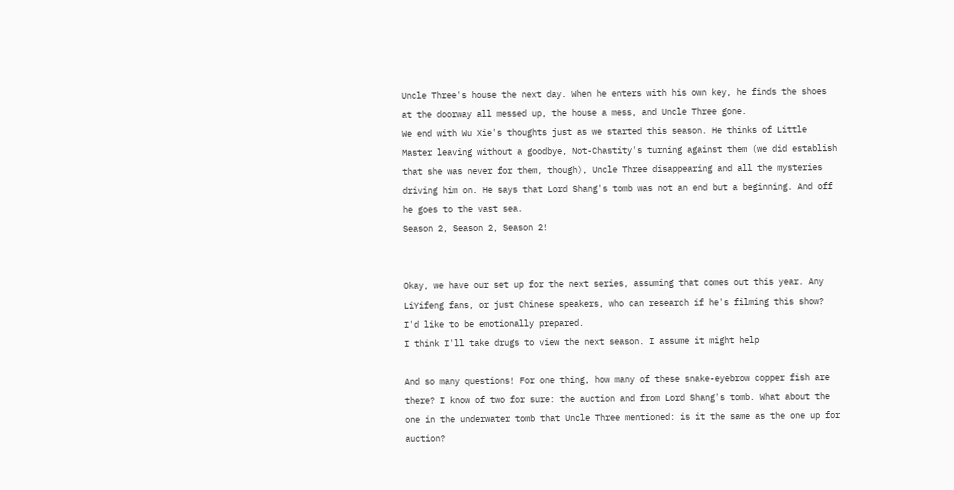Uncle Three's house the next day. When he enters with his own key, he finds the shoes at the doorway all messed up, the house a mess, and Uncle Three gone.
We end with Wu Xie's thoughts just as we started this season. He thinks of Little Master leaving without a goodbye, Not-Chastity's turning against them (we did establish that she was never for them, though), Uncle Three disappearing and all the mysteries driving him on. He says that Lord Shang's tomb was not an end but a beginning. And off he goes to the vast sea.
Season 2, Season 2, Season 2!


Okay, we have our set up for the next series, assuming that comes out this year. Any LiYifeng fans, or just Chinese speakers, who can research if he's filming this show? I'd like to be emotionally prepared.
I think I'll take drugs to view the next season. I assume it might help

And so many questions! For one thing, how many of these snake-eyebrow copper fish are there? I know of two for sure: the auction and from Lord Shang's tomb. What about the one in the underwater tomb that Uncle Three mentioned: is it the same as the one up for auction?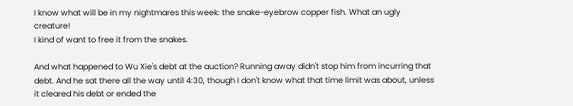I know what will be in my nightmares this week: the snake-eyebrow copper fish. What an ugly creature!
I kind of want to free it from the snakes.

And what happened to Wu Xie's debt at the auction? Running away didn't stop him from incurring that debt. And he sat there all the way until 4:30, though I don't know what that time limit was about, unless it cleared his debt or ended the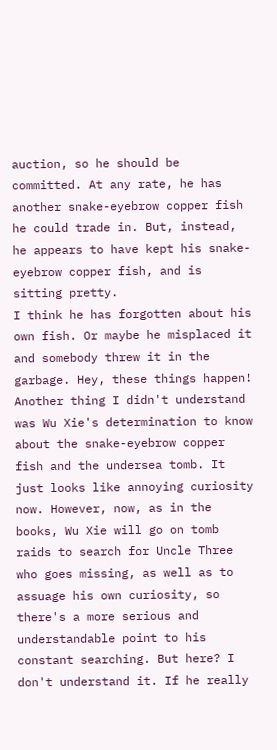auction, so he should be committed. At any rate, he has another snake-eyebrow copper fish he could trade in. But, instead, he appears to have kept his snake-eyebrow copper fish, and is sitting pretty.
I think he has forgotten about his own fish. Or maybe he misplaced it and somebody threw it in the garbage. Hey, these things happen!
Another thing I didn't understand was Wu Xie's determination to know about the snake-eyebrow copper fish and the undersea tomb. It just looks like annoying curiosity now. However, now, as in the books, Wu Xie will go on tomb raids to search for Uncle Three who goes missing, as well as to assuage his own curiosity, so there's a more serious and understandable point to his constant searching. But here? I don't understand it. If he really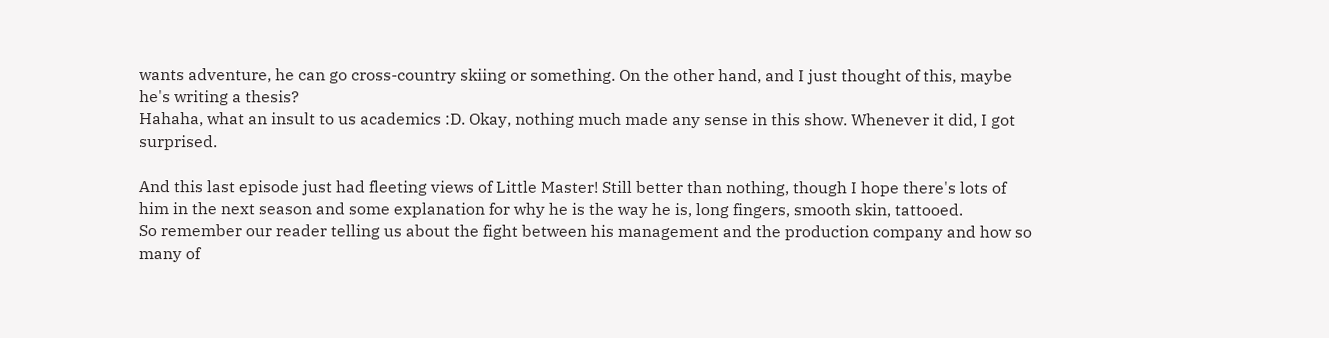wants adventure, he can go cross-country skiing or something. On the other hand, and I just thought of this, maybe he's writing a thesis?
Hahaha, what an insult to us academics :D. Okay, nothing much made any sense in this show. Whenever it did, I got surprised.

And this last episode just had fleeting views of Little Master! Still better than nothing, though I hope there's lots of him in the next season and some explanation for why he is the way he is, long fingers, smooth skin, tattooed.
So remember our reader telling us about the fight between his management and the production company and how so many of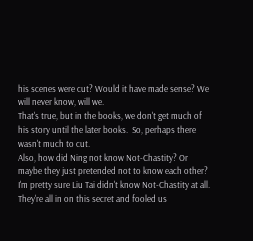his scenes were cut? Would it have made sense? We will never know, will we.
That's true, but in the books, we don't get much of his story until the later books.  So, perhaps there wasn't much to cut.
Also, how did Ning not know Not-Chastity? Or maybe they just pretended not to know each other? I'm pretty sure Liu Tai didn't know Not-Chastity at all.
They're all in on this secret and fooled us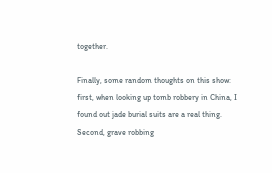together.

Finally, some random thoughts on this show: first, when looking up tomb robbery in China, I found out jade burial suits are a real thing. Second, grave robbing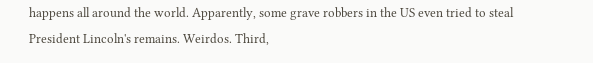happens all around the world. Apparently, some grave robbers in the US even tried to steal President Lincoln's remains. Weirdos. Third,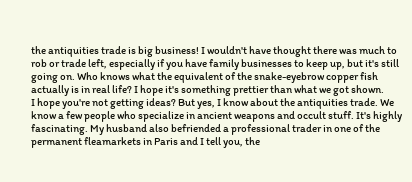the antiquities trade is big business! I wouldn't have thought there was much to rob or trade left, especially if you have family businesses to keep up, but it's still going on. Who knows what the equivalent of the snake-eyebrow copper fish actually is in real life? I hope it's something prettier than what we got shown.
I hope you're not getting ideas? But yes, I know about the antiquities trade. We know a few people who specialize in ancient weapons and occult stuff. It's highly fascinating. My husband also befriended a professional trader in one of the permanent fleamarkets in Paris and I tell you, the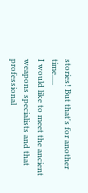stories! But that's for another time.....
I would like to meet the ancient weapons specialists and that professional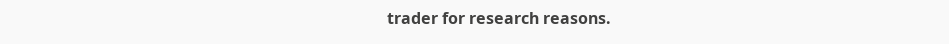trader for research reasons.